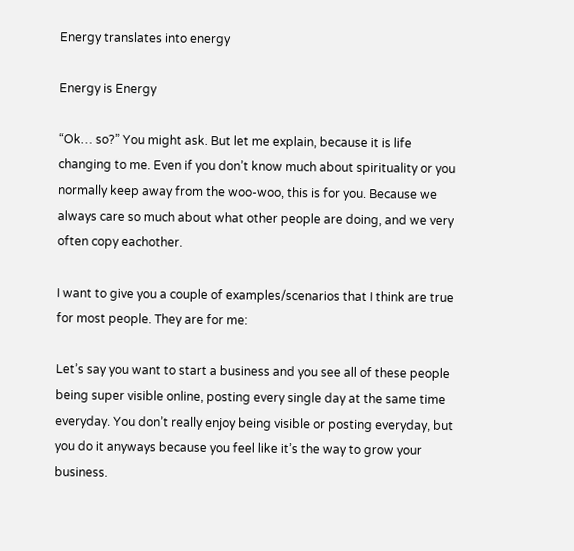Energy translates into energy

Energy is Energy

“Ok… so?” You might ask. But let me explain, because it is life changing to me. Even if you don’t know much about spirituality or you normally keep away from the woo-woo, this is for you. Because we always care so much about what other people are doing, and we very often copy eachother.

I want to give you a couple of examples/scenarios that I think are true for most people. They are for me:

Let’s say you want to start a business and you see all of these people being super visible online, posting every single day at the same time everyday. You don’t really enjoy being visible or posting everyday, but you do it anyways because you feel like it’s the way to grow your business.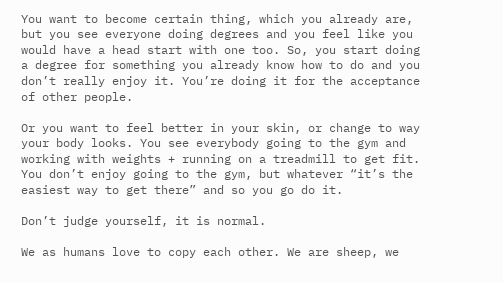You want to become certain thing, which you already are, but you see everyone doing degrees and you feel like you would have a head start with one too. So, you start doing a degree for something you already know how to do and you don’t really enjoy it. You’re doing it for the acceptance of other people.

Or you want to feel better in your skin, or change to way your body looks. You see everybody going to the gym and working with weights + running on a treadmill to get fit. You don’t enjoy going to the gym, but whatever “it’s the easiest way to get there” and so you go do it.

Don’t judge yourself, it is normal.

We as humans love to copy each other. We are sheep, we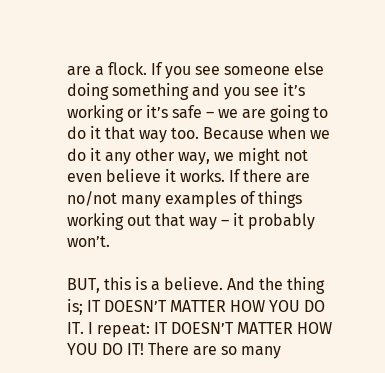are a flock. If you see someone else doing something and you see it’s working or it’s safe – we are going to do it that way too. Because when we do it any other way, we might not even believe it works. If there are no/not many examples of things working out that way – it probably won’t.

BUT, this is a believe. And the thing is; IT DOESN’T MATTER HOW YOU DO IT. I repeat: IT DOESN’T MATTER HOW YOU DO IT! There are so many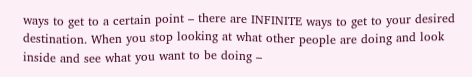ways to get to a certain point – there are INFINITE ways to get to your desired destination. When you stop looking at what other people are doing and look inside and see what you want to be doing –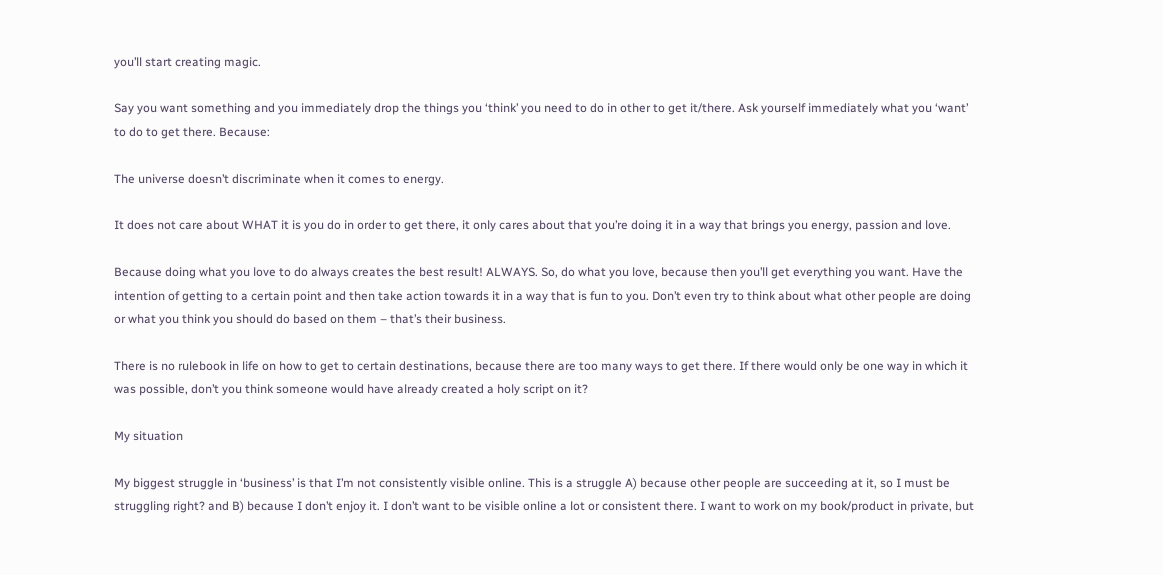you’ll start creating magic.

Say you want something and you immediately drop the things you ‘think’ you need to do in other to get it/there. Ask yourself immediately what you ‘want’ to do to get there. Because:

The universe doesn’t discriminate when it comes to energy.

It does not care about WHAT it is you do in order to get there, it only cares about that you’re doing it in a way that brings you energy, passion and love.

Because doing what you love to do always creates the best result! ALWAYS. So, do what you love, because then you’ll get everything you want. Have the intention of getting to a certain point and then take action towards it in a way that is fun to you. Don’t even try to think about what other people are doing or what you think you should do based on them – that’s their business.

There is no rulebook in life on how to get to certain destinations, because there are too many ways to get there. If there would only be one way in which it was possible, don’t you think someone would have already created a holy script on it?

My situation

My biggest struggle in ‘business’ is that I’m not consistently visible online. This is a struggle A) because other people are succeeding at it, so I must be struggling right? and B) because I don’t enjoy it. I don’t want to be visible online a lot or consistent there. I want to work on my book/product in private, but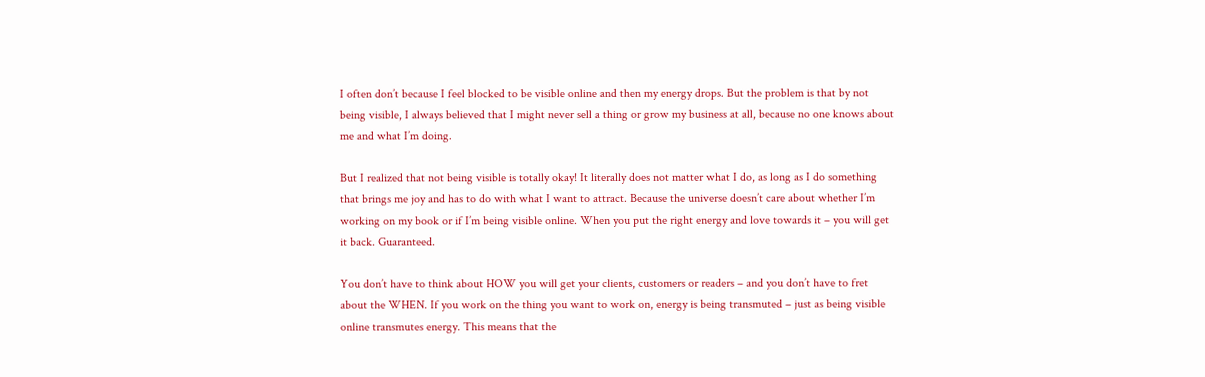I often don’t because I feel blocked to be visible online and then my energy drops. But the problem is that by not being visible, I always believed that I might never sell a thing or grow my business at all, because no one knows about me and what I’m doing.

But I realized that not being visible is totally okay! It literally does not matter what I do, as long as I do something that brings me joy and has to do with what I want to attract. Because the universe doesn’t care about whether I’m working on my book or if I’m being visible online. When you put the right energy and love towards it – you will get it back. Guaranteed.

You don’t have to think about HOW you will get your clients, customers or readers – and you don’t have to fret about the WHEN. If you work on the thing you want to work on, energy is being transmuted – just as being visible online transmutes energy. This means that the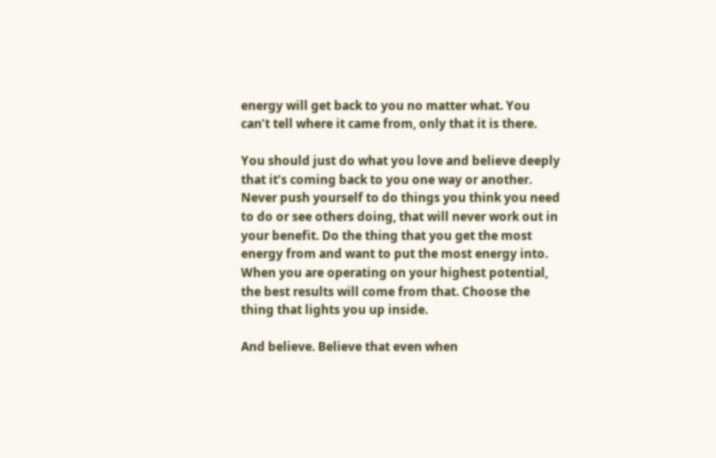energy will get back to you no matter what. You can’t tell where it came from, only that it is there.

You should just do what you love and believe deeply that it’s coming back to you one way or another. Never push yourself to do things you think you need to do or see others doing, that will never work out in your benefit. Do the thing that you get the most energy from and want to put the most energy into. When you are operating on your highest potential, the best results will come from that. Choose the thing that lights you up inside.

And believe. Believe that even when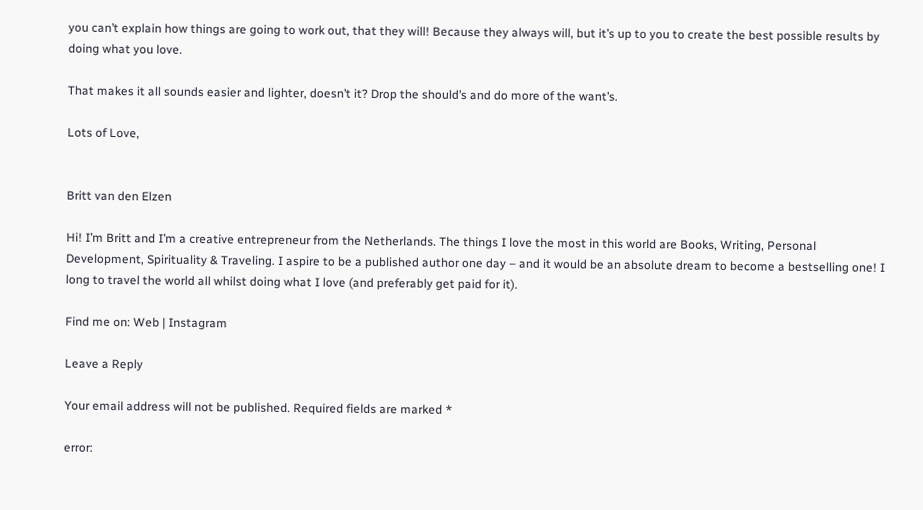you can’t explain how things are going to work out, that they will! Because they always will, but it’s up to you to create the best possible results by doing what you love.

That makes it all sounds easier and lighter, doesn’t it? Drop the should’s and do more of the want’s.

Lots of Love,


Britt van den Elzen

Hi! I’m Britt and I’m a creative entrepreneur from the Netherlands. The things I love the most in this world are Books, Writing, Personal Development, Spirituality & Traveling. I aspire to be a published author one day – and it would be an absolute dream to become a bestselling one! I long to travel the world all whilst doing what I love (and preferably get paid for it).

Find me on: Web | Instagram

Leave a Reply

Your email address will not be published. Required fields are marked *

error: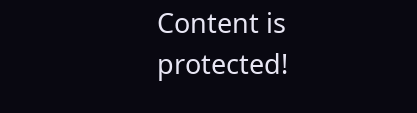Content is protected!